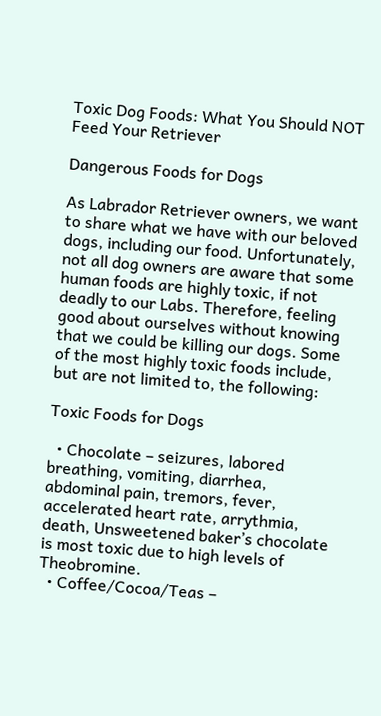Toxic Dog Foods: What You Should NOT Feed Your Retriever

Dangerous Foods for Dogs

As Labrador Retriever owners, we want to share what we have with our beloved dogs, including our food. Unfortunately, not all dog owners are aware that some human foods are highly toxic, if not deadly to our Labs. Therefore, feeling good about ourselves without knowing that we could be killing our dogs. Some of the most highly toxic foods include, but are not limited to, the following:

Toxic Foods for Dogs

  • Chocolate – seizures, labored breathing, vomiting, diarrhea, abdominal pain, tremors, fever, accelerated heart rate, arrythmia, death, Unsweetened baker’s chocolate is most toxic due to high levels of Theobromine.
  • Coffee/Cocoa/Teas –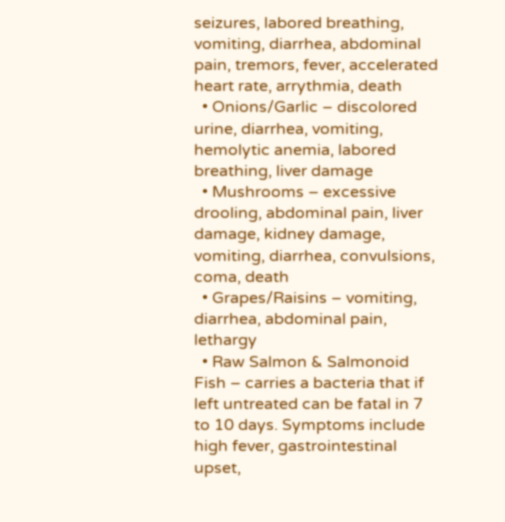seizures, labored breathing, vomiting, diarrhea, abdominal pain, tremors, fever, accelerated heart rate, arrythmia, death
  • Onions/Garlic – discolored urine, diarrhea, vomiting, hemolytic anemia, labored breathing, liver damage
  • Mushrooms – excessive drooling, abdominal pain, liver damage, kidney damage, vomiting, diarrhea, convulsions, coma, death
  • Grapes/Raisins – vomiting, diarrhea, abdominal pain, lethargy
  • Raw Salmon & Salmonoid Fish – carries a bacteria that if left untreated can be fatal in 7 to 10 days. Symptoms include high fever, gastrointestinal upset,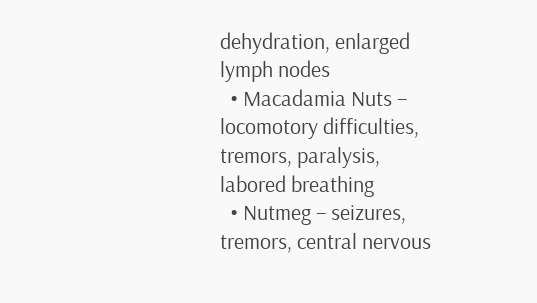dehydration, enlarged lymph nodes
  • Macadamia Nuts – locomotory difficulties, tremors, paralysis, labored breathing
  • Nutmeg – seizures, tremors, central nervous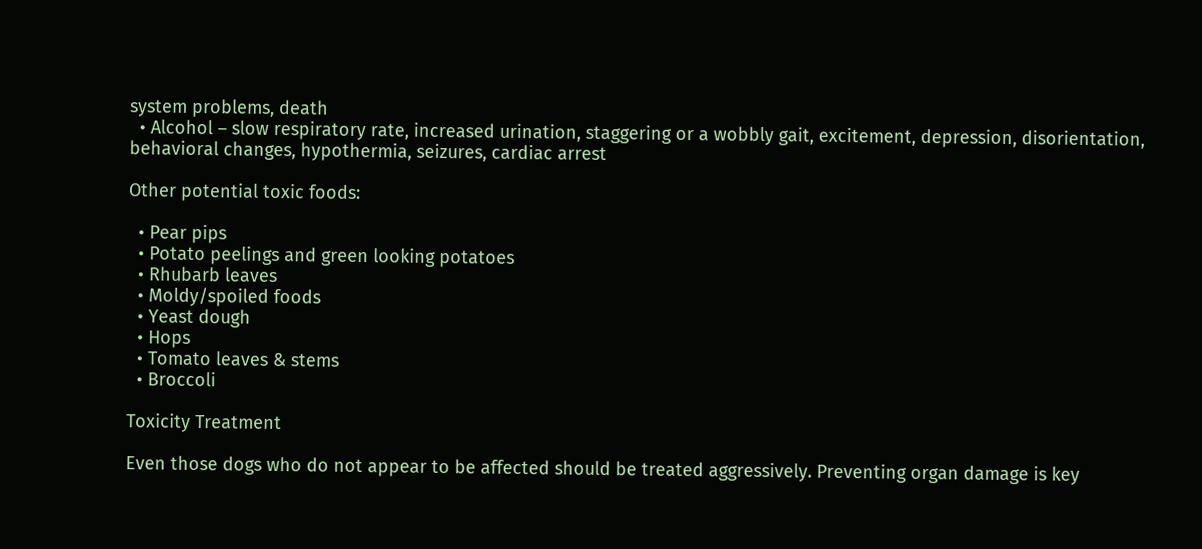system problems, death
  • Alcohol – slow respiratory rate, increased urination, staggering or a wobbly gait, excitement, depression, disorientation, behavioral changes, hypothermia, seizures, cardiac arrest

Other potential toxic foods:

  • Pear pips
  • Potato peelings and green looking potatoes
  • Rhubarb leaves
  • Moldy/spoiled foods
  • Yeast dough
  • Hops
  • Tomato leaves & stems
  • Broccoli

Toxicity Treatment

Even those dogs who do not appear to be affected should be treated aggressively. Preventing organ damage is key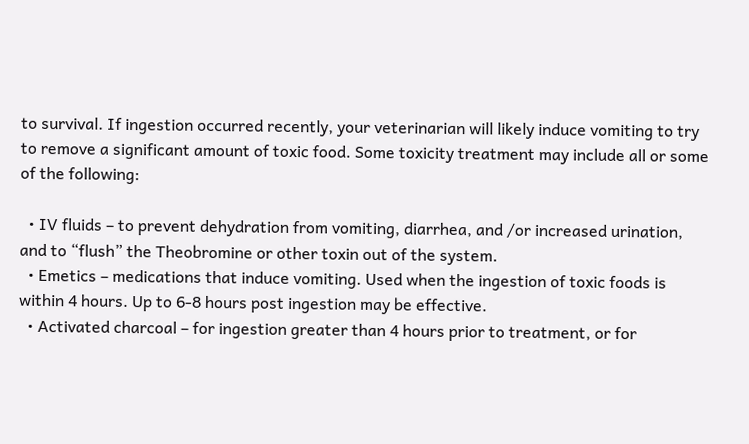to survival. If ingestion occurred recently, your veterinarian will likely induce vomiting to try to remove a significant amount of toxic food. Some toxicity treatment may include all or some of the following:

  • IV fluids – to prevent dehydration from vomiting, diarrhea, and /or increased urination, and to “flush” the Theobromine or other toxin out of the system.
  • Emetics – medications that induce vomiting. Used when the ingestion of toxic foods is within 4 hours. Up to 6-8 hours post ingestion may be effective.
  • Activated charcoal – for ingestion greater than 4 hours prior to treatment, or for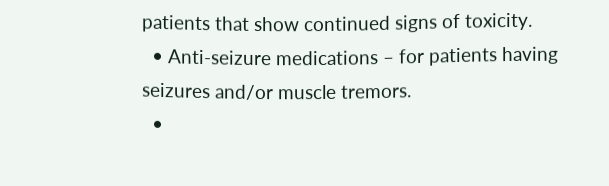patients that show continued signs of toxicity.
  • Anti-seizure medications – for patients having seizures and/or muscle tremors.
  •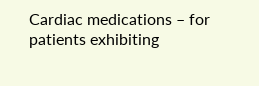Cardiac medications – for patients exhibiting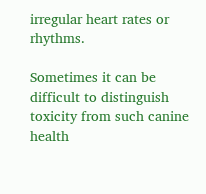irregular heart rates or rhythms.

Sometimes it can be difficult to distinguish toxicity from such canine health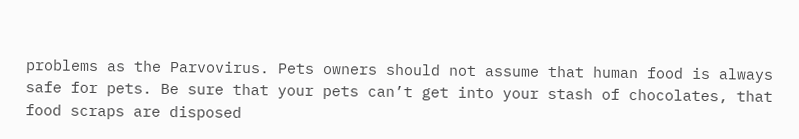problems as the Parvovirus. Pets owners should not assume that human food is always safe for pets. Be sure that your pets can’t get into your stash of chocolates, that food scraps are disposed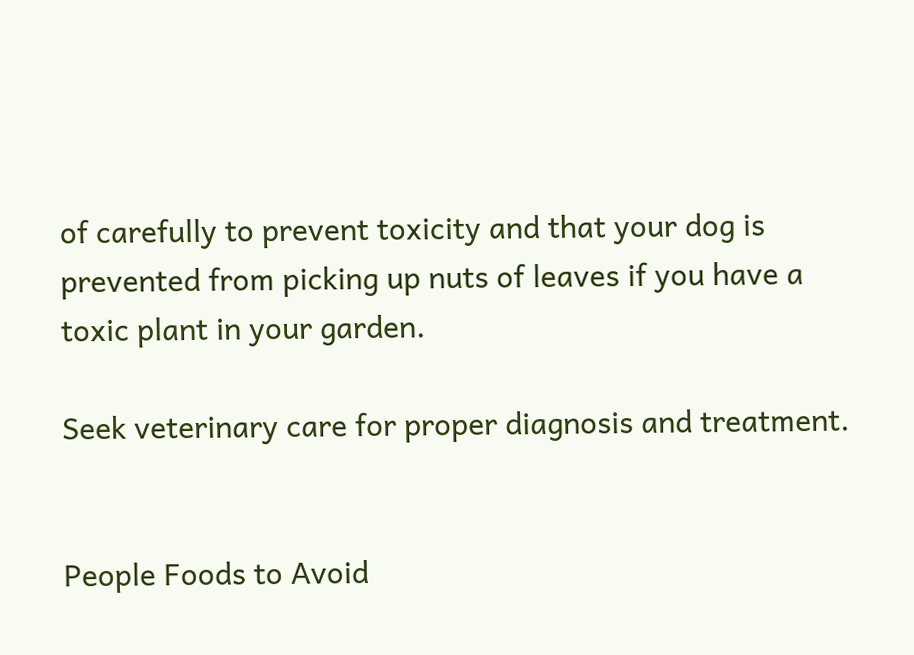of carefully to prevent toxicity and that your dog is prevented from picking up nuts of leaves if you have a toxic plant in your garden.

Seek veterinary care for proper diagnosis and treatment.


People Foods to Avoid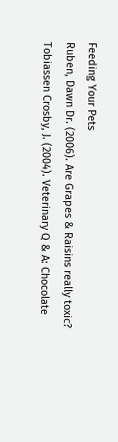Feeding Your Pets
Ruben, Dawn Dr. (2006). Are Grapes & Raisins really toxic?
Tobiassen Crosby, J. (2004). Veterinary Q & A: Chocolate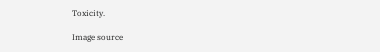Toxicity.

Image source